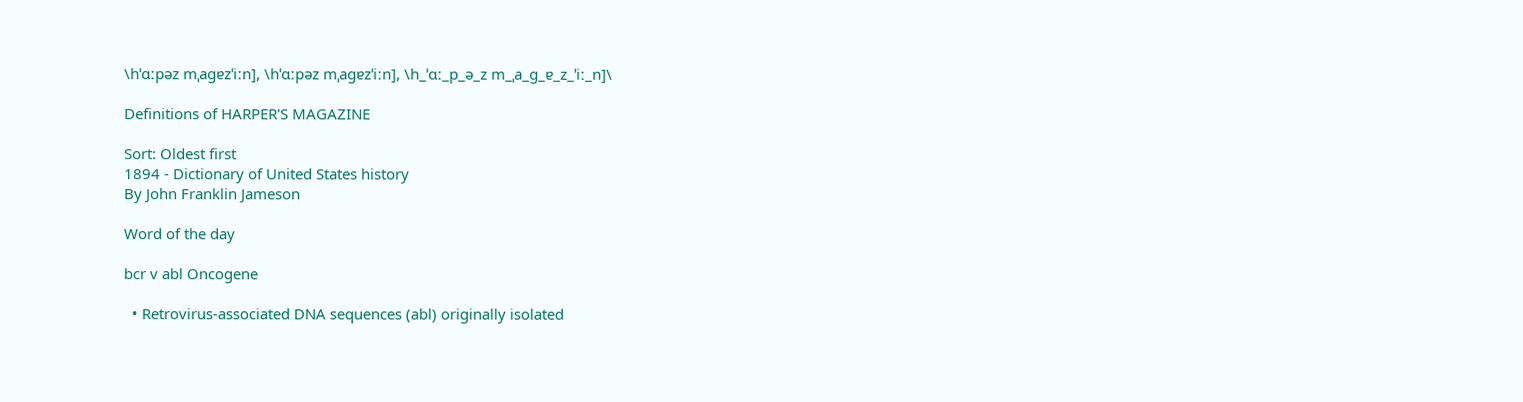\hˈɑːpəz mˌaɡɐzˈiːn], \hˈɑːpəz mˌaɡɐzˈiːn], \h_ˈɑː_p_ə_z m_ˌa_ɡ_ɐ_z_ˈiː_n]\

Definitions of HARPER'S MAGAZINE

Sort: Oldest first
1894 - Dictionary of United States history
By John Franklin Jameson

Word of the day

bcr v abl Oncogene

  • Retrovirus-associated DNA sequences (abl) originally isolated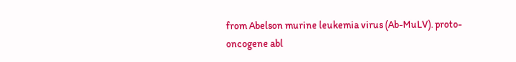from Abelson murine leukemia virus (Ab-MuLV). proto-oncogene abl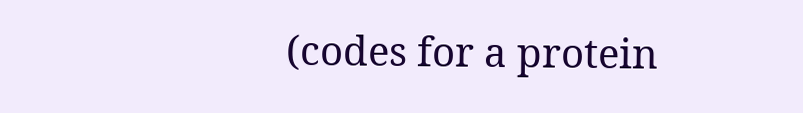(codes for a protein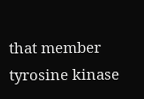that member tyrosine kinase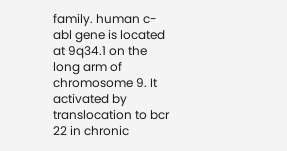family. human c-abl gene is located at 9q34.1 on the long arm of chromosome 9. It activated by translocation to bcr 22 in chronic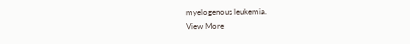myelogenous leukemia.
View More